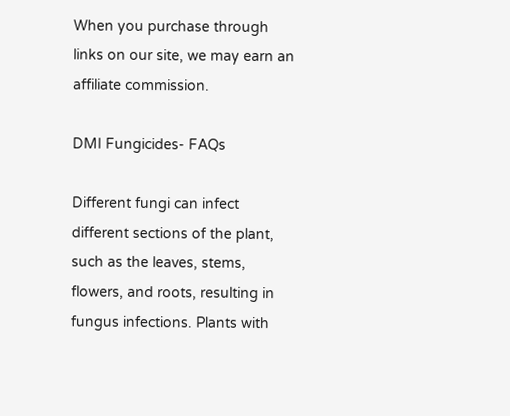When you purchase through links on our site, we may earn an affiliate commission.

DMI Fungicides- FAQs

Different fungi can infect different sections of the plant, such as the leaves, stems, flowers, and roots, resulting in fungus infections. Plants with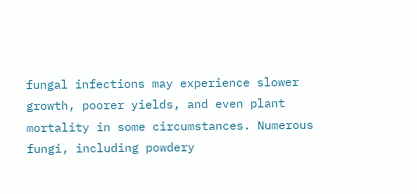fungal infections may experience slower growth, poorer yields, and even plant mortality in some circumstances. Numerous fungi, including powdery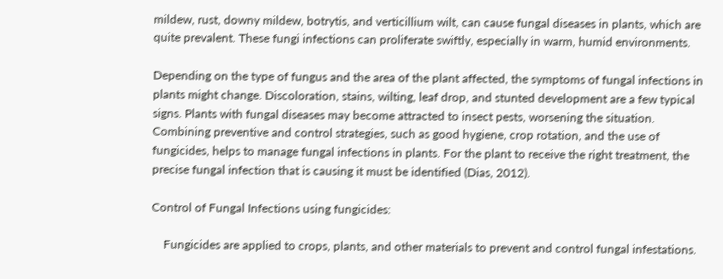mildew, rust, downy mildew, botrytis, and verticillium wilt, can cause fungal diseases in plants, which are quite prevalent. These fungi infections can proliferate swiftly, especially in warm, humid environments.

Depending on the type of fungus and the area of the plant affected, the symptoms of fungal infections in plants might change. Discoloration, stains, wilting, leaf drop, and stunted development are a few typical signs. Plants with fungal diseases may become attracted to insect pests, worsening the situation. Combining preventive and control strategies, such as good hygiene, crop rotation, and the use of fungicides, helps to manage fungal infections in plants. For the plant to receive the right treatment, the precise fungal infection that is causing it must be identified (Dias, 2012).

Control of Fungal Infections using fungicides:

    Fungicides are applied to crops, plants, and other materials to prevent and control fungal infestations.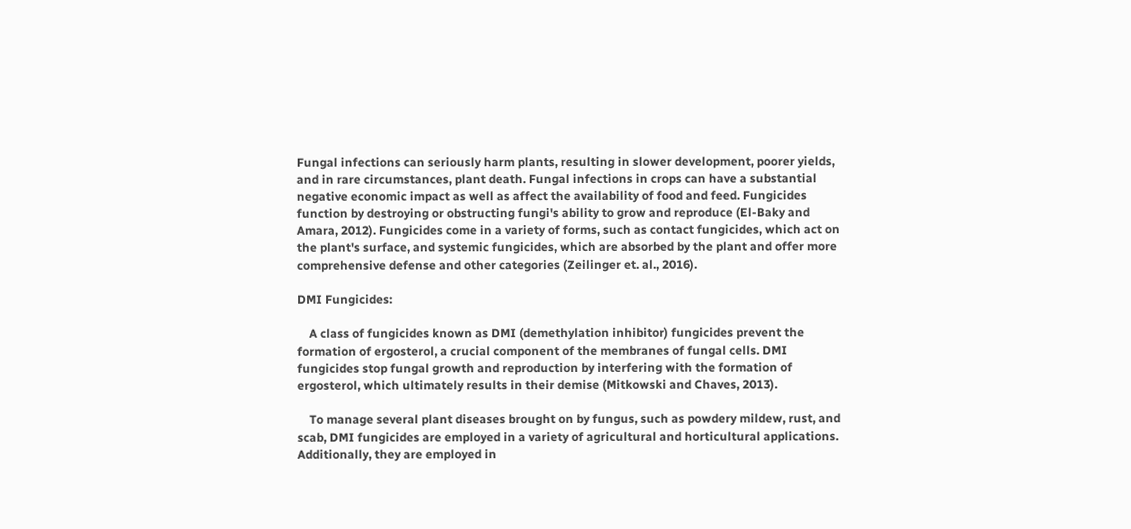Fungal infections can seriously harm plants, resulting in slower development, poorer yields, and in rare circumstances, plant death. Fungal infections in crops can have a substantial negative economic impact as well as affect the availability of food and feed. Fungicides function by destroying or obstructing fungi's ability to grow and reproduce (El-Baky and Amara, 2012). Fungicides come in a variety of forms, such as contact fungicides, which act on the plant's surface, and systemic fungicides, which are absorbed by the plant and offer more comprehensive defense and other categories (Zeilinger et. al., 2016).

DMI Fungicides:

    A class of fungicides known as DMI (demethylation inhibitor) fungicides prevent the formation of ergosterol, a crucial component of the membranes of fungal cells. DMI fungicides stop fungal growth and reproduction by interfering with the formation of ergosterol, which ultimately results in their demise (Mitkowski and Chaves, 2013).

    To manage several plant diseases brought on by fungus, such as powdery mildew, rust, and scab, DMI fungicides are employed in a variety of agricultural and horticultural applications. Additionally, they are employed in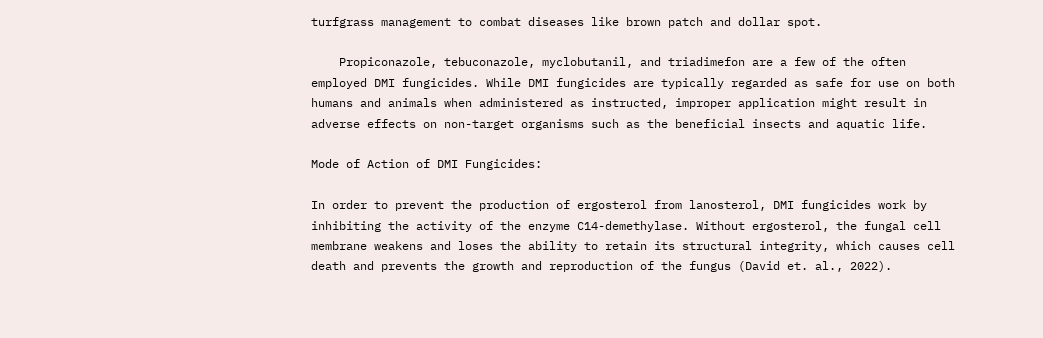turfgrass management to combat diseases like brown patch and dollar spot.

    Propiconazole, tebuconazole, myclobutanil, and triadimefon are a few of the often employed DMI fungicides. While DMI fungicides are typically regarded as safe for use on both humans and animals when administered as instructed, improper application might result in adverse effects on non-target organisms such as the beneficial insects and aquatic life.

Mode of Action of DMI Fungicides:

In order to prevent the production of ergosterol from lanosterol, DMI fungicides work by inhibiting the activity of the enzyme C14-demethylase. Without ergosterol, the fungal cell membrane weakens and loses the ability to retain its structural integrity, which causes cell death and prevents the growth and reproduction of the fungus (David et. al., 2022).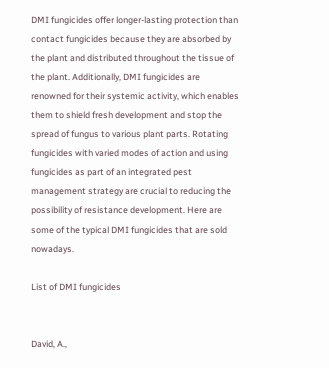DMI fungicides offer longer-lasting protection than contact fungicides because they are absorbed by the plant and distributed throughout the tissue of the plant. Additionally, DMI fungicides are renowned for their systemic activity, which enables them to shield fresh development and stop the spread of fungus to various plant parts. Rotating fungicides with varied modes of action and using fungicides as part of an integrated pest management strategy are crucial to reducing the possibility of resistance development. Here are some of the typical DMI fungicides that are sold nowadays.

List of DMI fungicides


David, A.,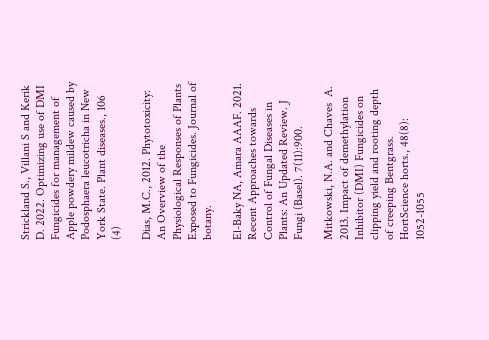Strickland S., Villani S and Kerik D. 2022. Optimizing use of DMI Fungicides for management of Apple powdery mildew caused by Podosphaera leucotricha in New York State. Plant diseases., 106 (4)

Dias, M.C., 2012. Phytotoxicity: An Overview of the Physiological Responses of Plants Exposed to Fungicides. Journal of botany.

El-Baky NA, Amara AAAF. 2021. Recent Approaches towards Control of Fungal Diseases in Plants: An Updated Review. J Fungi (Basel). 7(11):900.

Mitkowski, N.A. and Chaves  A. 2013. Impact of demethylation Inhibitor (DMI) Fungicides on clipping yield and rooting depth of creeping Bentgrass. HortScience horts., 48(8): 1052-1055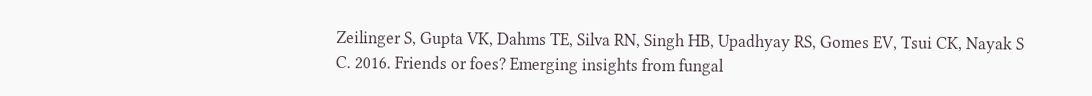Zeilinger S, Gupta VK, Dahms TE, Silva RN, Singh HB, Upadhyay RS, Gomes EV, Tsui CK, Nayak S C. 2016. Friends or foes? Emerging insights from fungal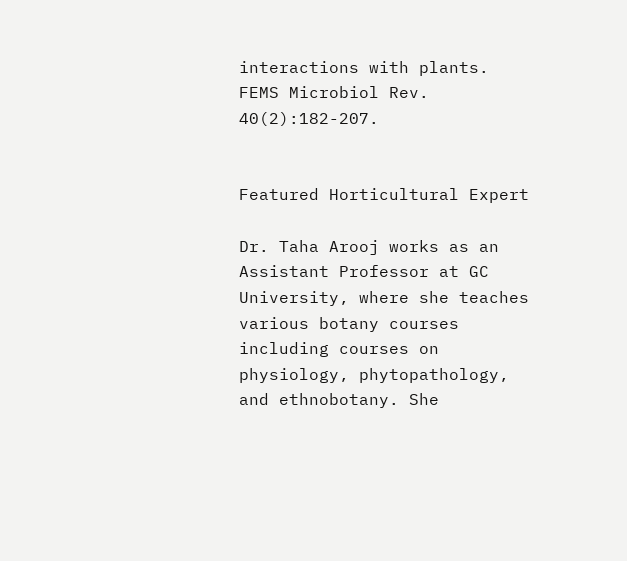interactions with plants. FEMS Microbiol Rev. 40(2):182-207.


Featured Horticultural Expert

Dr. Taha Arooj works as an Assistant Professor at GC University, where she teaches various botany courses including courses on physiology, phytopathology, and ethnobotany. She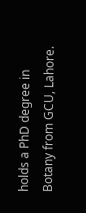holds a PhD degree in Botany from GCU, Lahore.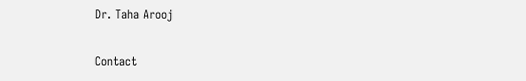Dr. Taha Arooj

Contact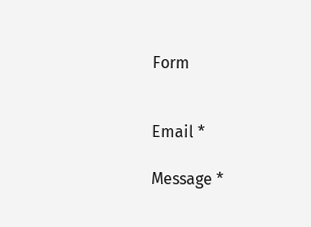Form


Email *

Message *